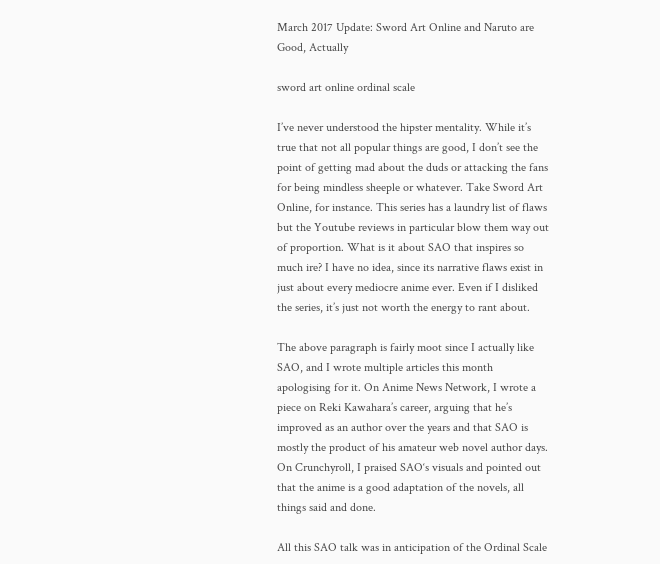March 2017 Update: Sword Art Online and Naruto are Good, Actually

sword art online ordinal scale

I’ve never understood the hipster mentality. While it’s true that not all popular things are good, I don’t see the point of getting mad about the duds or attacking the fans for being mindless sheeple or whatever. Take Sword Art Online, for instance. This series has a laundry list of flaws but the Youtube reviews in particular blow them way out of proportion. What is it about SAO that inspires so much ire? I have no idea, since its narrative flaws exist in just about every mediocre anime ever. Even if I disliked the series, it’s just not worth the energy to rant about.

The above paragraph is fairly moot since I actually like SAO, and I wrote multiple articles this month apologising for it. On Anime News Network, I wrote a piece on Reki Kawahara’s career, arguing that he’s improved as an author over the years and that SAO is mostly the product of his amateur web novel author days. On Crunchyroll, I praised SAO‘s visuals and pointed out that the anime is a good adaptation of the novels, all things said and done.

All this SAO talk was in anticipation of the Ordinal Scale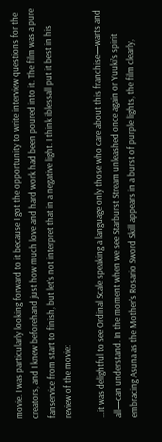movie. I was particularly looking forward to it because I got the opportunity to write interview questions for the creators, and I knew beforehand just how much love and hard work had been poured into it. The film was a pure fanservice from start to finish, but let’s not interpret that in a negative light. I think iblessall put it best in his review of the movie:

…it was delightful to see Ordinal Scale speaking a language only those who care about this franchise—warts and all—can understand. In the moment when we see Starburst Stream unleashed once again or Yuuki’s spirit embracing Asuna as the Mother’s Rosario Sword Skill appears in a burst of purple lights, the film clearly,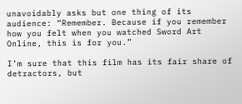unavoidably asks but one thing of its audience: “Remember. Because if you remember how you felt when you watched Sword Art Online, this is for you.”

I’m sure that this film has its fair share of detractors, but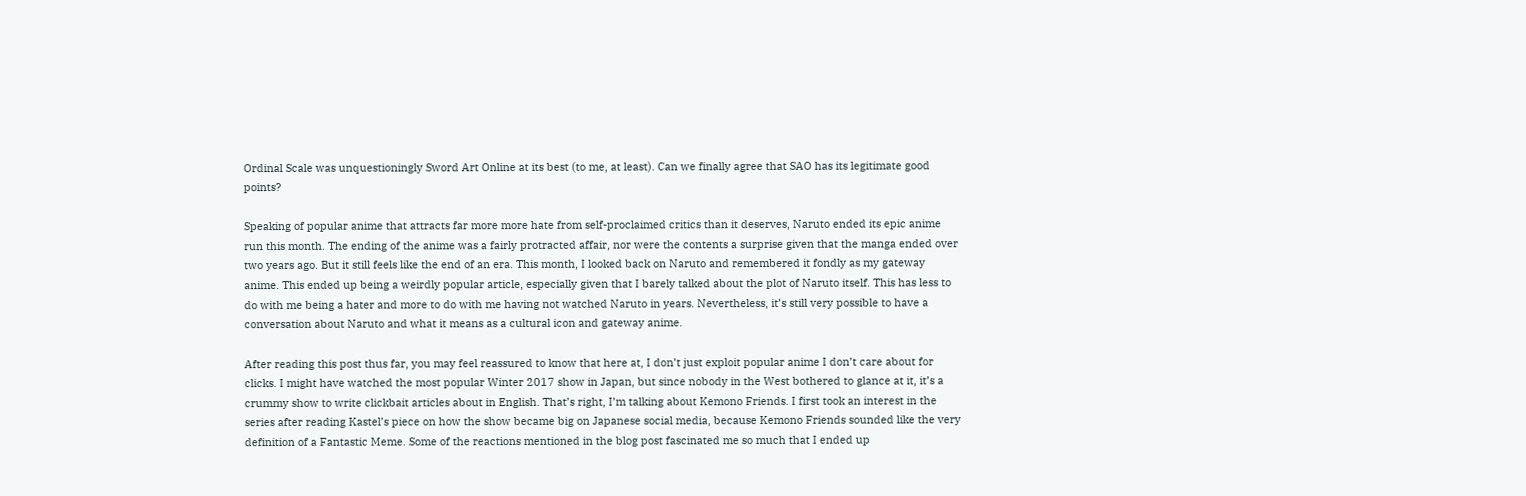Ordinal Scale was unquestioningly Sword Art Online at its best (to me, at least). Can we finally agree that SAO has its legitimate good points?

Speaking of popular anime that attracts far more more hate from self-proclaimed critics than it deserves, Naruto ended its epic anime run this month. The ending of the anime was a fairly protracted affair, nor were the contents a surprise given that the manga ended over two years ago. But it still feels like the end of an era. This month, I looked back on Naruto and remembered it fondly as my gateway anime. This ended up being a weirdly popular article, especially given that I barely talked about the plot of Naruto itself. This has less to do with me being a hater and more to do with me having not watched Naruto in years. Nevertheless, it’s still very possible to have a conversation about Naruto and what it means as a cultural icon and gateway anime.

After reading this post thus far, you may feel reassured to know that here at, I don’t just exploit popular anime I don’t care about for clicks. I might have watched the most popular Winter 2017 show in Japan, but since nobody in the West bothered to glance at it, it’s a crummy show to write clickbait articles about in English. That’s right, I’m talking about Kemono Friends. I first took an interest in the series after reading Kastel’s piece on how the show became big on Japanese social media, because Kemono Friends sounded like the very definition of a Fantastic Meme. Some of the reactions mentioned in the blog post fascinated me so much that I ended up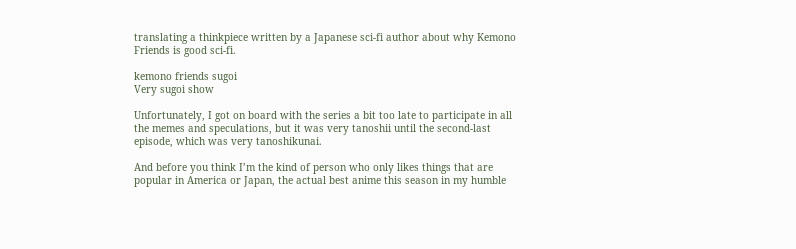translating a thinkpiece written by a Japanese sci-fi author about why Kemono Friends is good sci-fi.

kemono friends sugoi
Very sugoi show

Unfortunately, I got on board with the series a bit too late to participate in all the memes and speculations, but it was very tanoshii until the second-last episode, which was very tanoshikunai.

And before you think I’m the kind of person who only likes things that are popular in America or Japan, the actual best anime this season in my humble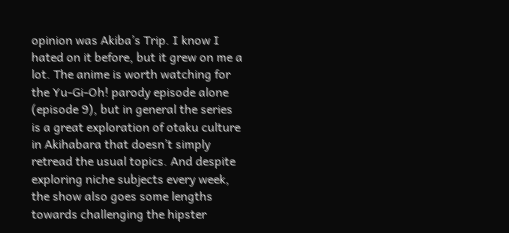opinion was Akiba’s Trip. I know I hated on it before, but it grew on me a lot. The anime is worth watching for the Yu-Gi-Oh! parody episode alone (episode 9), but in general the series is a great exploration of otaku culture in Akihabara that doesn’t simply retread the usual topics. And despite exploring niche subjects every week, the show also goes some lengths towards challenging the hipster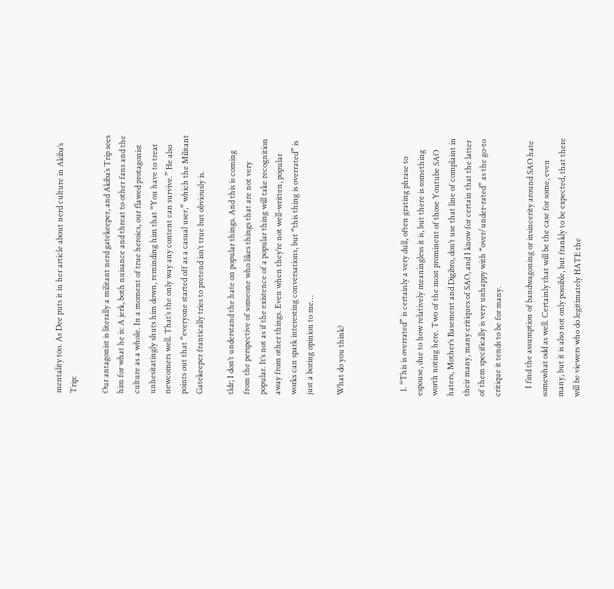mentality too. As Dee puts it in her article about nerd culture in Akiba’s Trip:

Our antagonist is literally a militant nerd gatekeeper, and Akiba’s Trip sees him for what he is: A jerk, both nuisance and threat to other fans and the culture as a whole. In a moment of true heroics, our flawed protagonist unhesitatingly shuts him down, reminding him that “You have to treat newcomers well. That’s the only way any content can survive.” He also points out that “everyone started off as a casual user,” which the Militant Gatekeeper frantically tries to pretend isn’t true but obviously is.

tldr; I don’t understand the hate on popular things. And this is coming from the perspective of someone who likes things that are not very popular. It’s not as if the existence of a popular thing will take recognition away from other things. Even when they’re not well-written, popular works can spark interesting conversations, but “this thing is overrated” is just a boring opinion to me…

What do you think?



  1. “This is overrated” is certainly a very dull, often grating phrase to espouse, due to how relatively meaningless it is, but there is something worth noting here. Two of the most prominent of those Youtube SAO haters, Mother’s Basement and Digibro, don’t use that line of complaint in their many, many critiques of SAO, and I know for certain that the latter of them specifically is very unhappy with “over/under-rated” as the go-to critique it tends to be for many.

    I find the assumption of bandwagoning or insincerity around SAO hate somewhat odd as well. Certainly that will be the case for some, even many, but it is also not only possible, but frankly to be expected, that there will be viewers who do legitimately HATE the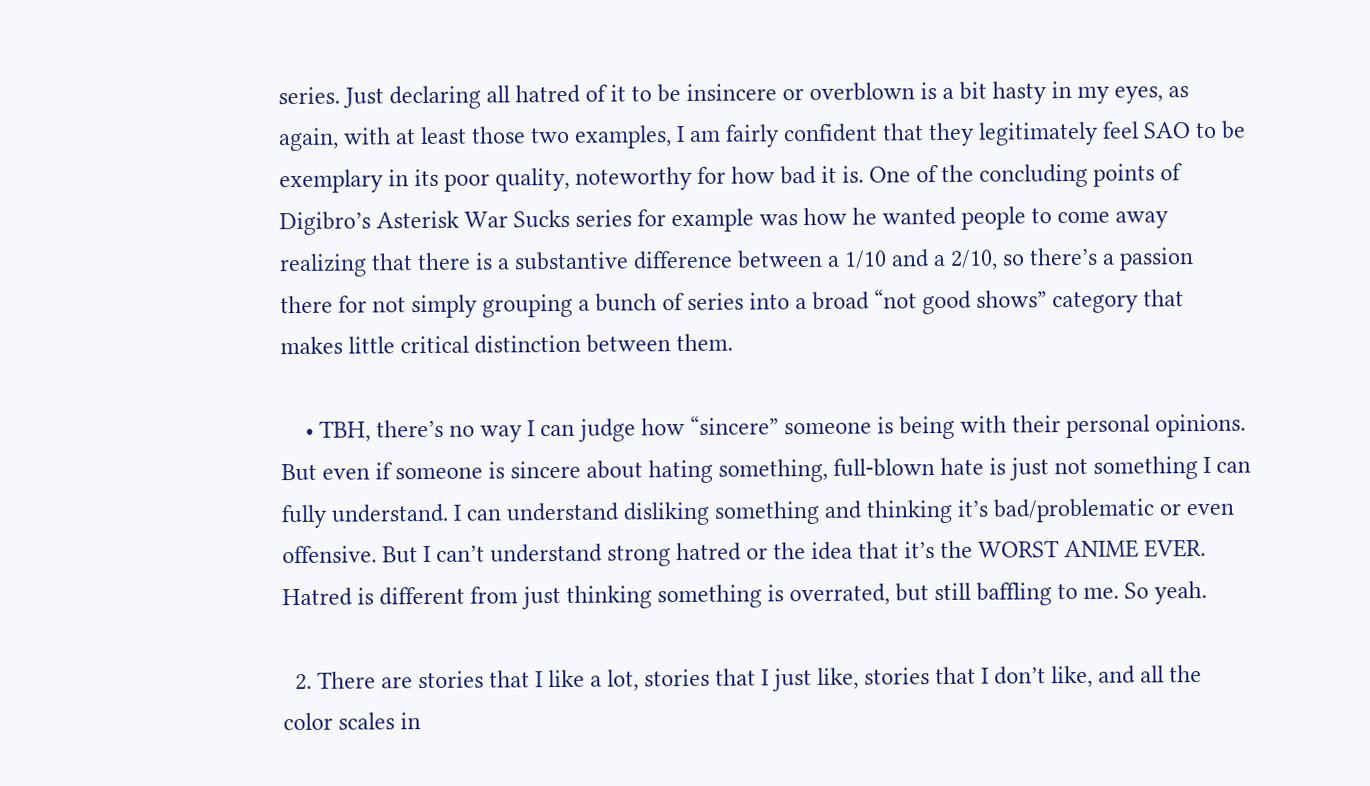series. Just declaring all hatred of it to be insincere or overblown is a bit hasty in my eyes, as again, with at least those two examples, I am fairly confident that they legitimately feel SAO to be exemplary in its poor quality, noteworthy for how bad it is. One of the concluding points of Digibro’s Asterisk War Sucks series for example was how he wanted people to come away realizing that there is a substantive difference between a 1/10 and a 2/10, so there’s a passion there for not simply grouping a bunch of series into a broad “not good shows” category that makes little critical distinction between them.

    • TBH, there’s no way I can judge how “sincere” someone is being with their personal opinions. But even if someone is sincere about hating something, full-blown hate is just not something I can fully understand. I can understand disliking something and thinking it’s bad/problematic or even offensive. But I can’t understand strong hatred or the idea that it’s the WORST ANIME EVER. Hatred is different from just thinking something is overrated, but still baffling to me. So yeah.

  2. There are stories that I like a lot, stories that I just like, stories that I don’t like, and all the color scales in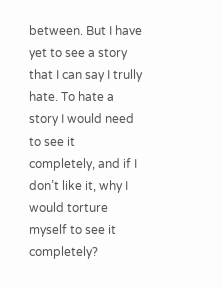between. But I have yet to see a story that I can say I trully hate. To hate a story I would need to see it completely, and if I don’t like it, why I would torture myself to see it completely?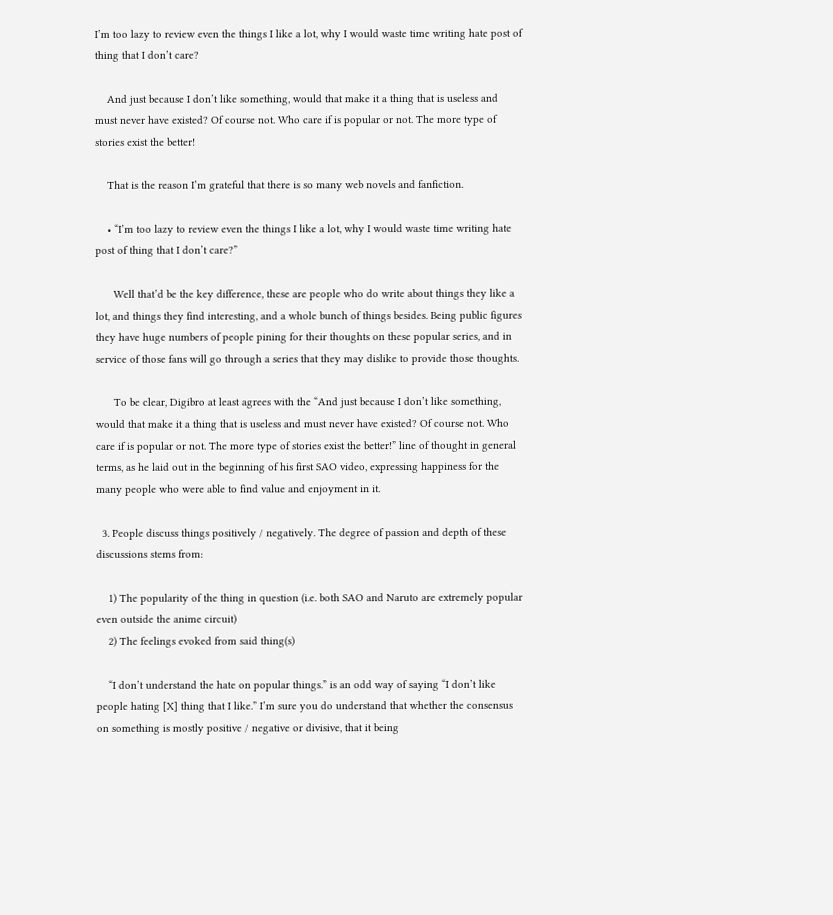I’m too lazy to review even the things I like a lot, why I would waste time writing hate post of thing that I don’t care?

    And just because I don’t like something, would that make it a thing that is useless and must never have existed? Of course not. Who care if is popular or not. The more type of stories exist the better!

    That is the reason I’m grateful that there is so many web novels and fanfiction.

    • “I’m too lazy to review even the things I like a lot, why I would waste time writing hate post of thing that I don’t care?”

      Well that’d be the key difference, these are people who do write about things they like a lot, and things they find interesting, and a whole bunch of things besides. Being public figures they have huge numbers of people pining for their thoughts on these popular series, and in service of those fans will go through a series that they may dislike to provide those thoughts.

      To be clear, Digibro at least agrees with the “And just because I don’t like something, would that make it a thing that is useless and must never have existed? Of course not. Who care if is popular or not. The more type of stories exist the better!” line of thought in general terms, as he laid out in the beginning of his first SAO video, expressing happiness for the many people who were able to find value and enjoyment in it.

  3. People discuss things positively / negatively. The degree of passion and depth of these discussions stems from:

    1) The popularity of the thing in question (i.e. both SAO and Naruto are extremely popular even outside the anime circuit)
    2) The feelings evoked from said thing(s)

    “I don’t understand the hate on popular things.” is an odd way of saying “I don’t like people hating [X] thing that I like.” I’m sure you do understand that whether the consensus on something is mostly positive / negative or divisive, that it being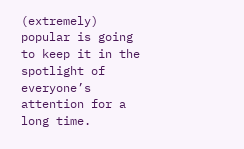(extremely) popular is going to keep it in the spotlight of everyone’s attention for a long time.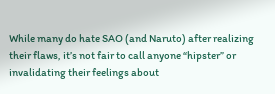While many do hate SAO (and Naruto) after realizing their flaws, it’s not fair to call anyone “hipster” or invalidating their feelings about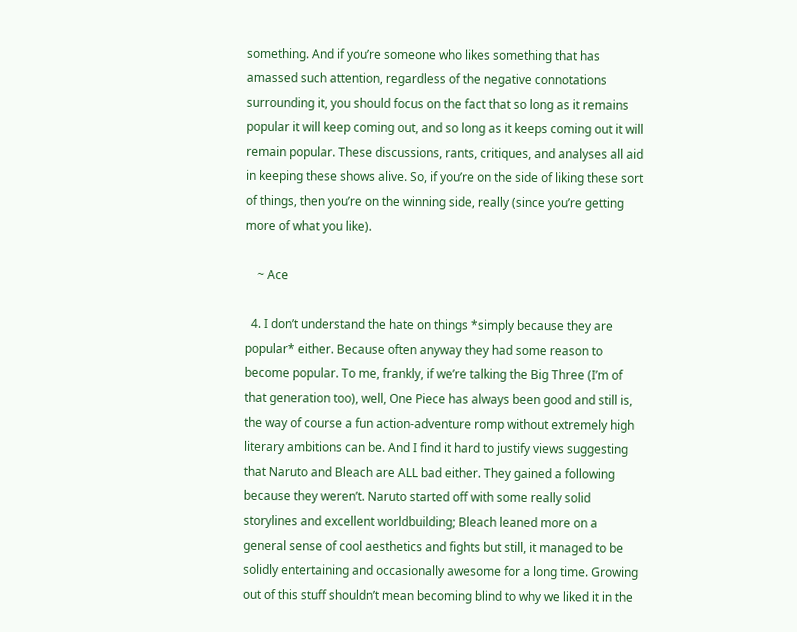something. And if you’re someone who likes something that has amassed such attention, regardless of the negative connotations surrounding it, you should focus on the fact that so long as it remains popular it will keep coming out, and so long as it keeps coming out it will remain popular. These discussions, rants, critiques, and analyses all aid in keeping these shows alive. So, if you’re on the side of liking these sort of things, then you’re on the winning side, really (since you’re getting more of what you like).

    ~ Ace

  4. I don’t understand the hate on things *simply because they are popular* either. Because often anyway they had some reason to become popular. To me, frankly, if we’re talking the Big Three (I’m of that generation too), well, One Piece has always been good and still is, the way of course a fun action-adventure romp without extremely high literary ambitions can be. And I find it hard to justify views suggesting that Naruto and Bleach are ALL bad either. They gained a following because they weren’t. Naruto started off with some really solid storylines and excellent worldbuilding; Bleach leaned more on a general sense of cool aesthetics and fights but still, it managed to be solidly entertaining and occasionally awesome for a long time. Growing out of this stuff shouldn’t mean becoming blind to why we liked it in the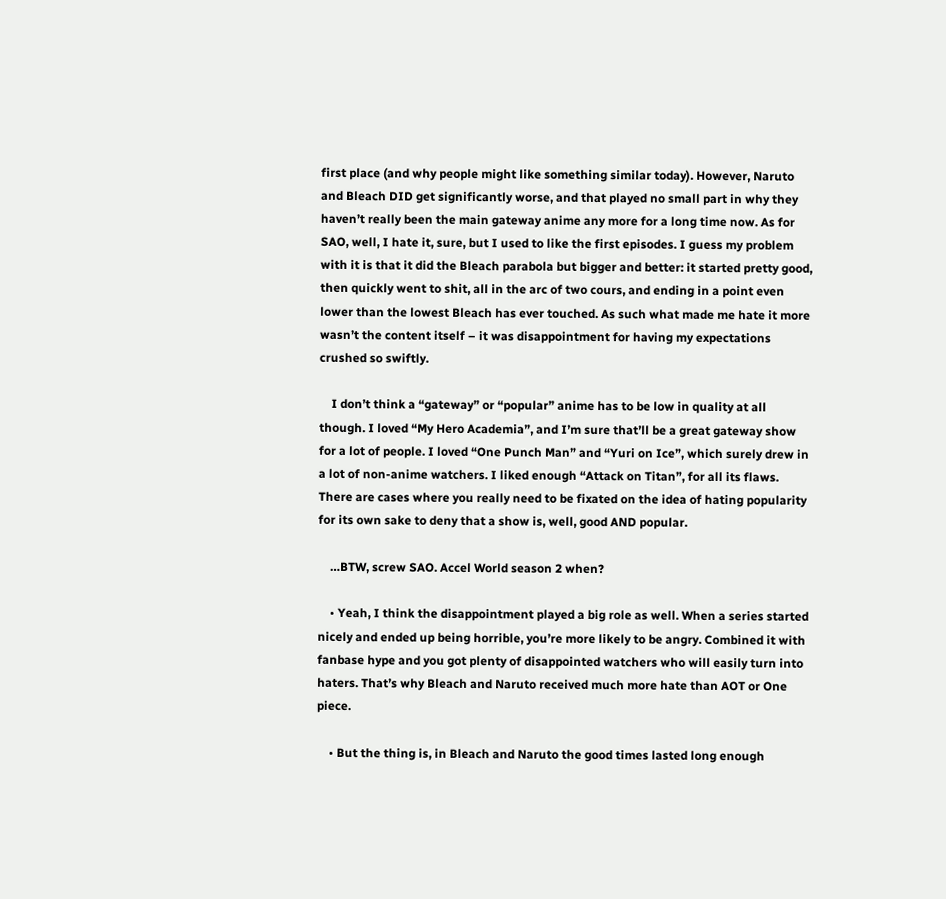first place (and why people might like something similar today). However, Naruto and Bleach DID get significantly worse, and that played no small part in why they haven’t really been the main gateway anime any more for a long time now. As for SAO, well, I hate it, sure, but I used to like the first episodes. I guess my problem with it is that it did the Bleach parabola but bigger and better: it started pretty good, then quickly went to shit, all in the arc of two cours, and ending in a point even lower than the lowest Bleach has ever touched. As such what made me hate it more wasn’t the content itself – it was disappointment for having my expectations crushed so swiftly.

    I don’t think a “gateway” or “popular” anime has to be low in quality at all though. I loved “My Hero Academia”, and I’m sure that’ll be a great gateway show for a lot of people. I loved “One Punch Man” and “Yuri on Ice”, which surely drew in a lot of non-anime watchers. I liked enough “Attack on Titan”, for all its flaws. There are cases where you really need to be fixated on the idea of hating popularity for its own sake to deny that a show is, well, good AND popular.

    …BTW, screw SAO. Accel World season 2 when?

    • Yeah, I think the disappointment played a big role as well. When a series started nicely and ended up being horrible, you’re more likely to be angry. Combined it with fanbase hype and you got plenty of disappointed watchers who will easily turn into haters. That’s why Bleach and Naruto received much more hate than AOT or One piece.

    • But the thing is, in Bleach and Naruto the good times lasted long enough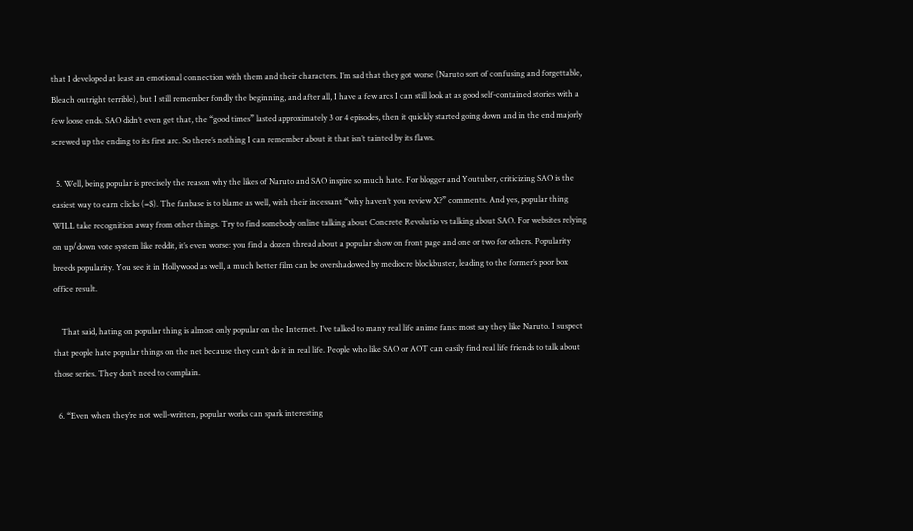that I developed at least an emotional connection with them and their characters. I’m sad that they got worse (Naruto sort of confusing and forgettable, Bleach outright terrible), but I still remember fondly the beginning, and after all, I have a few arcs I can still look at as good self-contained stories with a few loose ends. SAO didn’t even get that, the “good times” lasted approximately 3 or 4 episodes, then it quickly started going down and in the end majorly screwed up the ending to its first arc. So there’s nothing I can remember about it that isn’t tainted by its flaws.

  5. Well, being popular is precisely the reason why the likes of Naruto and SAO inspire so much hate. For blogger and Youtuber, criticizing SAO is the easiest way to earn clicks (=$). The fanbase is to blame as well, with their incessant “why haven’t you review X?” comments. And yes, popular thing WILL take recognition away from other things. Try to find somebody online talking about Concrete Revolutio vs talking about SAO. For websites relying on up/down vote system like reddit, it’s even worse: you find a dozen thread about a popular show on front page and one or two for others. Popularity breeds popularity. You see it in Hollywood as well, a much better film can be overshadowed by mediocre blockbuster, leading to the former’s poor box office result.

    That said, hating on popular thing is almost only popular on the Internet. I’ve talked to many real life anime fans: most say they like Naruto. I suspect that people hate popular things on the net because they can’t do it in real life. People who like SAO or AOT can easily find real life friends to talk about those series. They don’t need to complain.

  6. “Even when they’re not well-written, popular works can spark interesting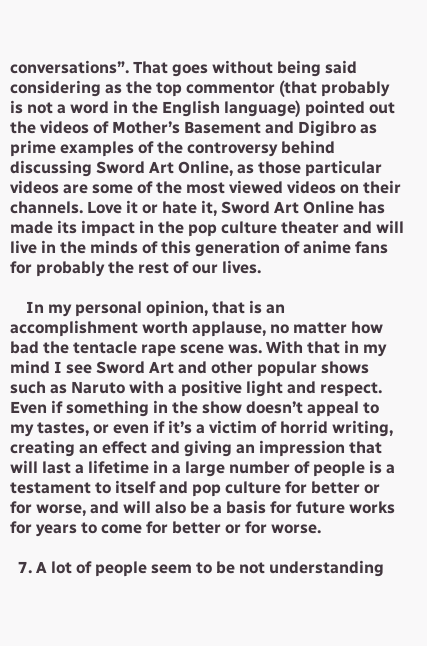conversations”. That goes without being said considering as the top commentor (that probably is not a word in the English language) pointed out the videos of Mother’s Basement and Digibro as prime examples of the controversy behind discussing Sword Art Online, as those particular videos are some of the most viewed videos on their channels. Love it or hate it, Sword Art Online has made its impact in the pop culture theater and will live in the minds of this generation of anime fans for probably the rest of our lives.

    In my personal opinion, that is an accomplishment worth applause, no matter how bad the tentacle rape scene was. With that in my mind I see Sword Art and other popular shows such as Naruto with a positive light and respect. Even if something in the show doesn’t appeal to my tastes, or even if it’s a victim of horrid writing, creating an effect and giving an impression that will last a lifetime in a large number of people is a testament to itself and pop culture for better or for worse, and will also be a basis for future works for years to come for better or for worse.

  7. A lot of people seem to be not understanding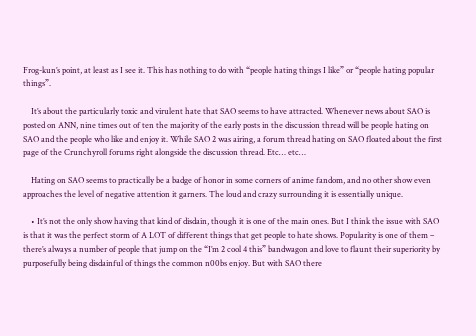Frog-kun’s point, at least as I see it. This has nothing to do with “people hating things I like” or “people hating popular things”.

    It’s about the particularly toxic and virulent hate that SAO seems to have attracted. Whenever news about SAO is posted on ANN, nine times out of ten the majority of the early posts in the discussion thread will be people hating on SAO and the people who like and enjoy it. While SAO 2 was airing, a forum thread hating on SAO floated about the first page of the Crunchyroll forums right alongside the discussion thread. Etc… etc…

    Hating on SAO seems to practically be a badge of honor in some corners of anime fandom, and no other show even approaches the level of negative attention it garners. The loud and crazy surrounding it is essentially unique.

    • It’s not the only show having that kind of disdain, though it is one of the main ones. But I think the issue with SAO is that it was the perfect storm of A LOT of different things that get people to hate shows. Popularity is one of them – there’s always a number of people that jump on the “I’m 2 cool 4 this” bandwagon and love to flaunt their superiority by purposefully being disdainful of things the common n00bs enjoy. But with SAO there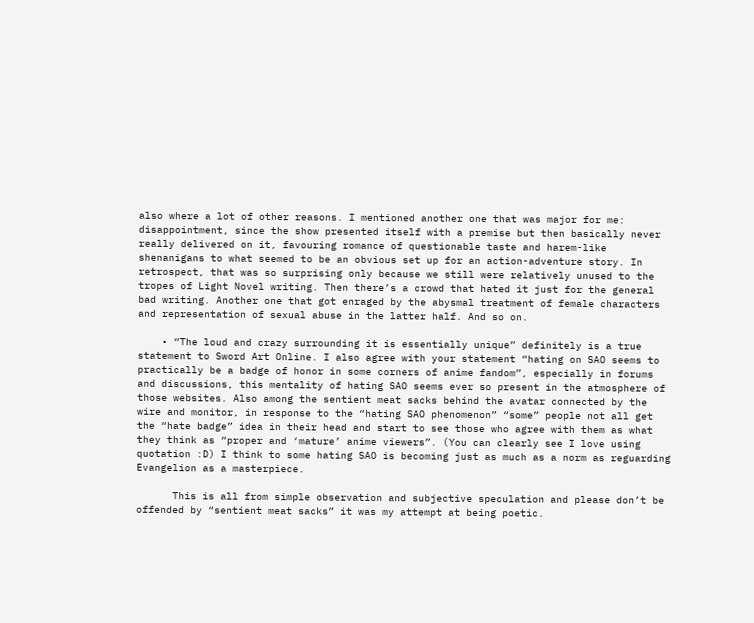also where a lot of other reasons. I mentioned another one that was major for me: disappointment, since the show presented itself with a premise but then basically never really delivered on it, favouring romance of questionable taste and harem-like shenanigans to what seemed to be an obvious set up for an action-adventure story. In retrospect, that was so surprising only because we still were relatively unused to the tropes of Light Novel writing. Then there’s a crowd that hated it just for the general bad writing. Another one that got enraged by the abysmal treatment of female characters and representation of sexual abuse in the latter half. And so on.

    • “The loud and crazy surrounding it is essentially unique” definitely is a true statement to Sword Art Online. I also agree with your statement “hating on SAO seems to practically be a badge of honor in some corners of anime fandom”, especially in forums and discussions, this mentality of hating SAO seems ever so present in the atmosphere of those websites. Also among the sentient meat sacks behind the avatar connected by the wire and monitor, in response to the “hating SAO phenomenon” “some” people not all get the “hate badge” idea in their head and start to see those who agree with them as what they think as “proper and ‘mature’ anime viewers”. (You can clearly see I love using quotation :D) I think to some hating SAO is becoming just as much as a norm as reguarding Evangelion as a masterpiece.

      This is all from simple observation and subjective speculation and please don’t be offended by “sentient meat sacks” it was my attempt at being poetic.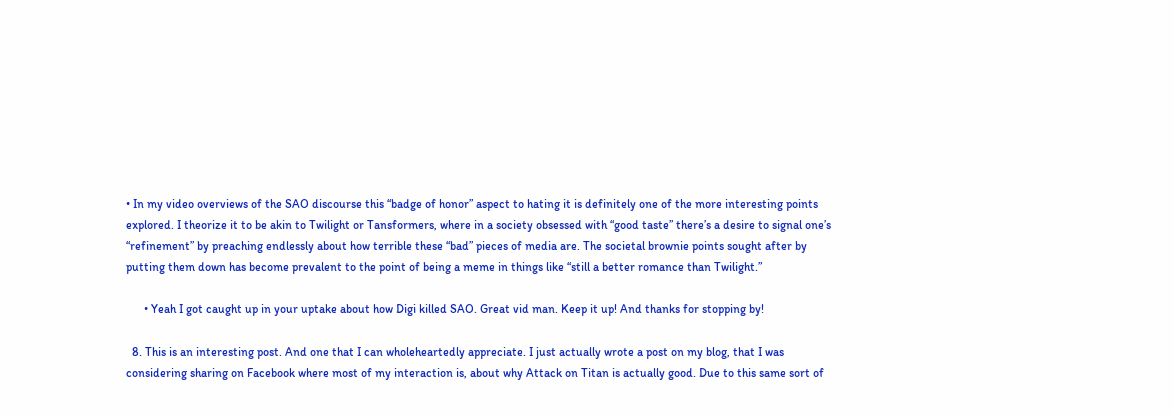• In my video overviews of the SAO discourse this “badge of honor” aspect to hating it is definitely one of the more interesting points explored. I theorize it to be akin to Twilight or Tansformers, where in a society obsessed with “good taste” there’s a desire to signal one’s “refinement” by preaching endlessly about how terrible these “bad” pieces of media are. The societal brownie points sought after by putting them down has become prevalent to the point of being a meme in things like “still a better romance than Twilight.”

      • Yeah I got caught up in your uptake about how Digi killed SAO. Great vid man. Keep it up! And thanks for stopping by!

  8. This is an interesting post. And one that I can wholeheartedly appreciate. I just actually wrote a post on my blog, that I was considering sharing on Facebook where most of my interaction is, about why Attack on Titan is actually good. Due to this same sort of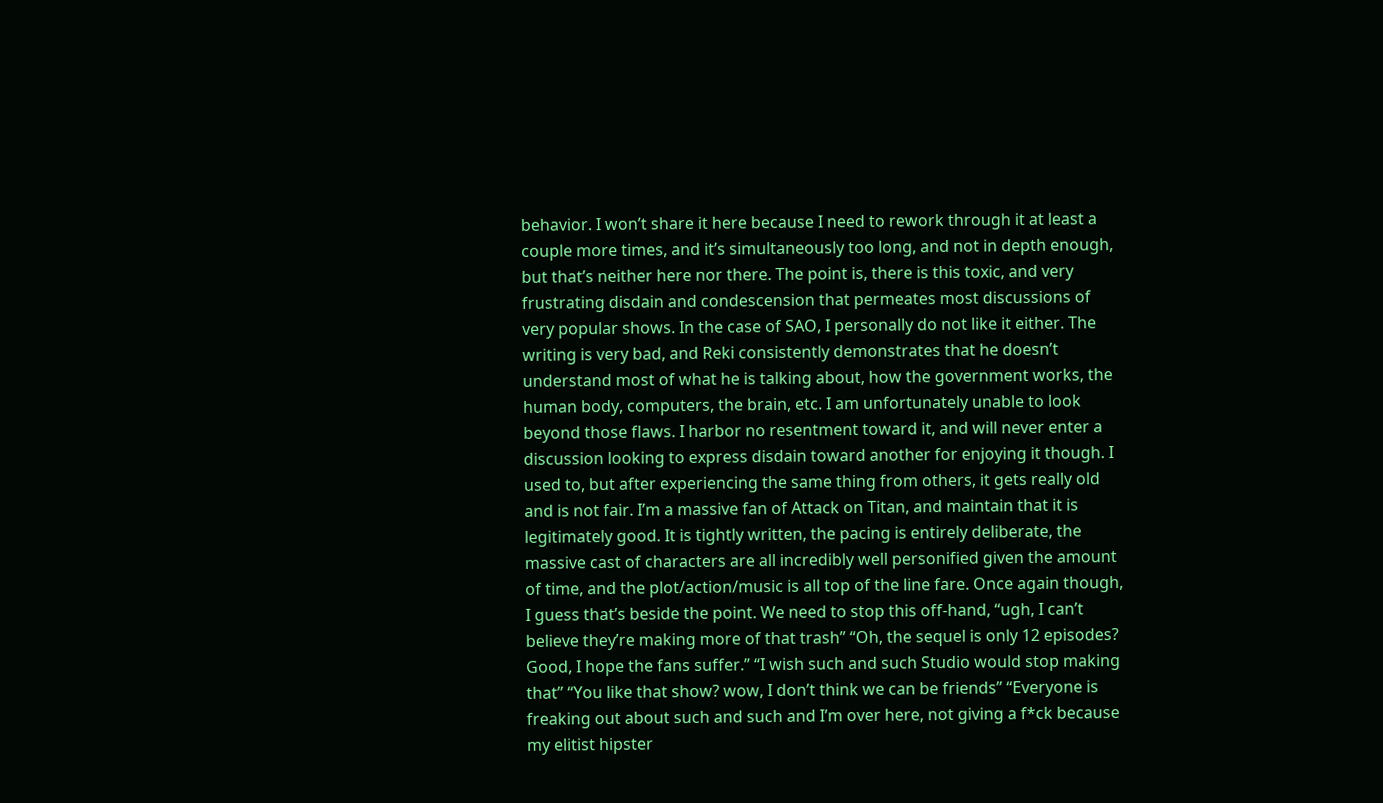behavior. I won’t share it here because I need to rework through it at least a couple more times, and it’s simultaneously too long, and not in depth enough, but that’s neither here nor there. The point is, there is this toxic, and very frustrating disdain and condescension that permeates most discussions of very popular shows. In the case of SAO, I personally do not like it either. The writing is very bad, and Reki consistently demonstrates that he doesn’t understand most of what he is talking about, how the government works, the human body, computers, the brain, etc. I am unfortunately unable to look beyond those flaws. I harbor no resentment toward it, and will never enter a discussion looking to express disdain toward another for enjoying it though. I used to, but after experiencing the same thing from others, it gets really old and is not fair. I’m a massive fan of Attack on Titan, and maintain that it is legitimately good. It is tightly written, the pacing is entirely deliberate, the massive cast of characters are all incredibly well personified given the amount of time, and the plot/action/music is all top of the line fare. Once again though, I guess that’s beside the point. We need to stop this off-hand, “ugh, I can’t believe they’re making more of that trash” “Oh, the sequel is only 12 episodes? Good, I hope the fans suffer.” “I wish such and such Studio would stop making that” “You like that show? wow, I don’t think we can be friends” “Everyone is freaking out about such and such and I’m over here, not giving a f*ck because my elitist hipster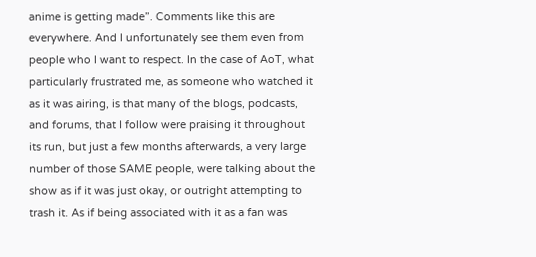anime is getting made”. Comments like this are everywhere. And I unfortunately see them even from people who I want to respect. In the case of AoT, what particularly frustrated me, as someone who watched it as it was airing, is that many of the blogs, podcasts, and forums, that I follow were praising it throughout its run, but just a few months afterwards, a very large number of those SAME people, were talking about the show as if it was just okay, or outright attempting to trash it. As if being associated with it as a fan was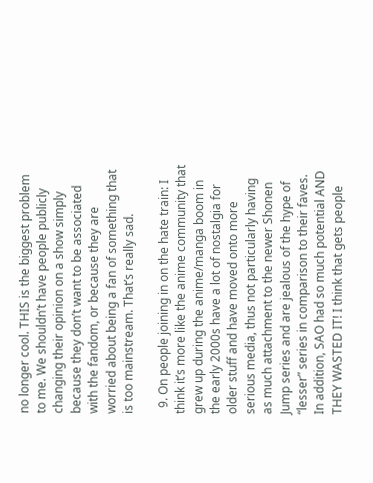no longer cool. THIS is the biggest problem to me. We shouldn’t have people publicly changing their opinion on a show simply because they don’t want to be associated with the fandom, or because they are worried about being a fan of something that is too mainstream. That’s really sad.

  9. On people joining in on the hate train: I think it’s more like the anime community that grew up during the anime/manga boom in the early 2000s have a lot of nostalgia for older stuff and have moved onto more serious media, thus not particularly having as much attachment to the newer Shonen Jump series and are jealous of the hype of “lesser” series in comparison to their faves. In addition, SAO had so much potential AND THEY WASTED IT! I think that gets people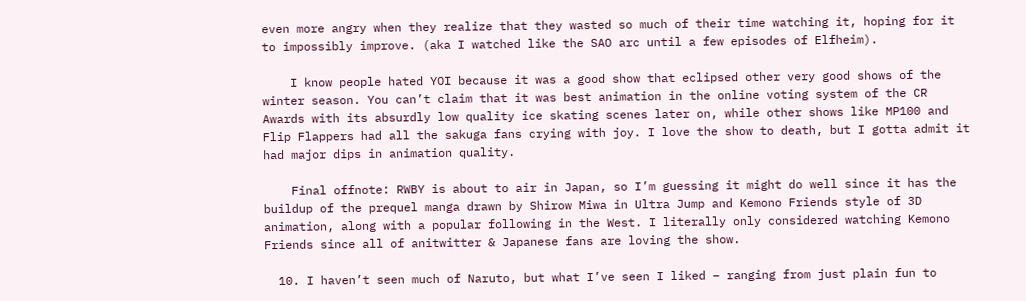even more angry when they realize that they wasted so much of their time watching it, hoping for it to impossibly improve. (aka I watched like the SAO arc until a few episodes of Elfheim).

    I know people hated YOI because it was a good show that eclipsed other very good shows of the winter season. You can’t claim that it was best animation in the online voting system of the CR Awards with its absurdly low quality ice skating scenes later on, while other shows like MP100 and Flip Flappers had all the sakuga fans crying with joy. I love the show to death, but I gotta admit it had major dips in animation quality.

    Final offnote: RWBY is about to air in Japan, so I’m guessing it might do well since it has the buildup of the prequel manga drawn by Shirow Miwa in Ultra Jump and Kemono Friends style of 3D animation, along with a popular following in the West. I literally only considered watching Kemono Friends since all of anitwitter & Japanese fans are loving the show.

  10. I haven’t seen much of Naruto, but what I’ve seen I liked – ranging from just plain fun to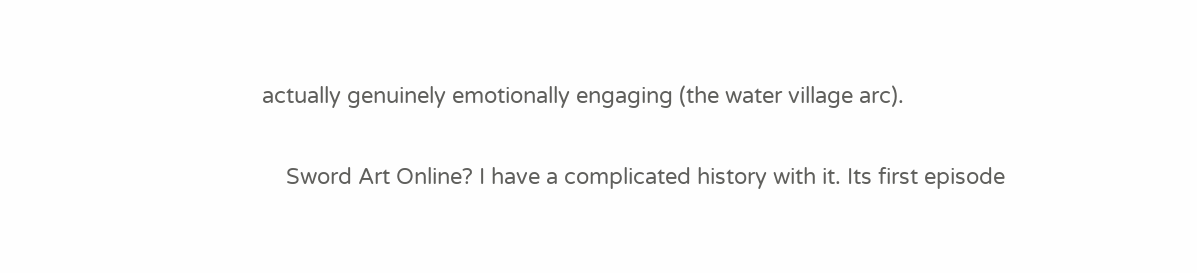actually genuinely emotionally engaging (the water village arc).

    Sword Art Online? I have a complicated history with it. Its first episode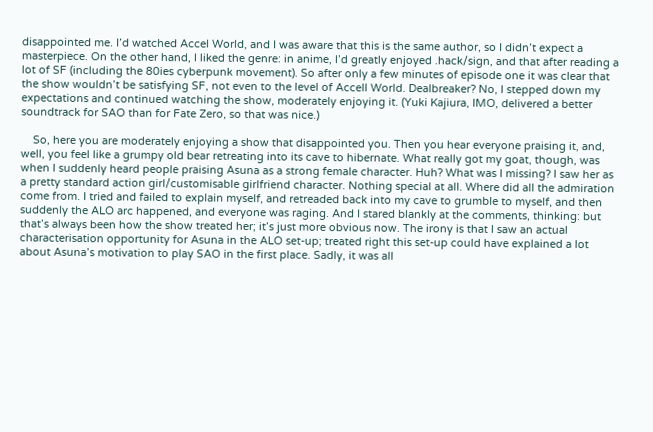disappointed me. I’d watched Accel World, and I was aware that this is the same author, so I didn’t expect a masterpiece. On the other hand, I liked the genre: in anime, I’d greatly enjoyed .hack/sign, and that after reading a lot of SF (including the 80ies cyberpunk movement). So after only a few minutes of episode one it was clear that the show wouldn’t be satisfying SF, not even to the level of Accell World. Dealbreaker? No, I stepped down my expectations and continued watching the show, moderately enjoying it. (Yuki Kajiura, IMO, delivered a better soundtrack for SAO than for Fate Zero, so that was nice.)

    So, here you are moderately enjoying a show that disappointed you. Then you hear everyone praising it, and, well, you feel like a grumpy old bear retreating into its cave to hibernate. What really got my goat, though, was when I suddenly heard people praising Asuna as a strong female character. Huh? What was I missing? I saw her as a pretty standard action girl/customisable girlfriend character. Nothing special at all. Where did all the admiration come from. I tried and failed to explain myself, and retreaded back into my cave to grumble to myself, and then suddenly the ALO arc happened, and everyone was raging. And I stared blankly at the comments, thinking: but that’s always been how the show treated her; it’s just more obvious now. The irony is that I saw an actual characterisation opportunity for Asuna in the ALO set-up; treated right this set-up could have explained a lot about Asuna’s motivation to play SAO in the first place. Sadly, it was all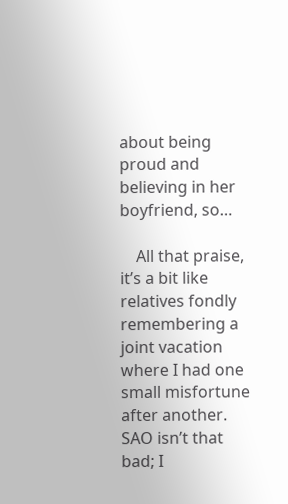about being proud and believing in her boyfriend, so…

    All that praise, it’s a bit like relatives fondly remembering a joint vacation where I had one small misfortune after another. SAO isn’t that bad; I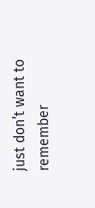just don’t want to remember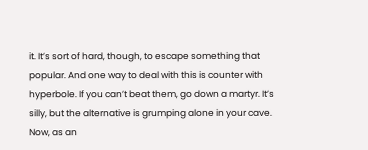it. It’s sort of hard, though, to escape something that popular. And one way to deal with this is counter with hyperbole. If you can’t beat them, go down a martyr. It’s silly, but the alternative is grumping alone in your cave. Now, as an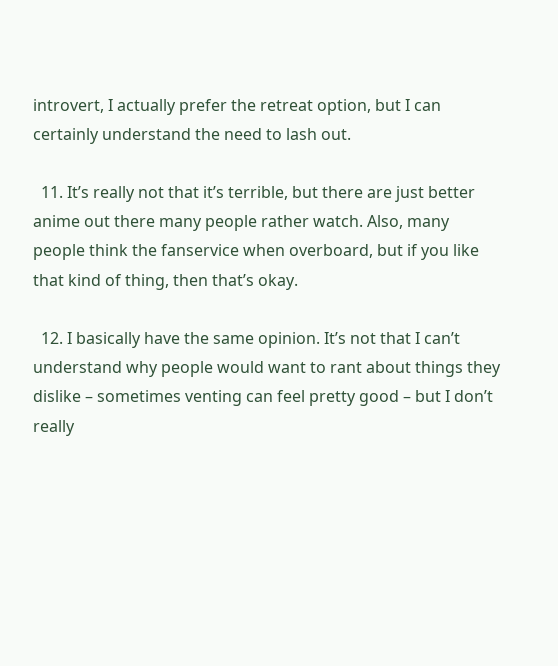introvert, I actually prefer the retreat option, but I can certainly understand the need to lash out.

  11. It’s really not that it’s terrible, but there are just better anime out there many people rather watch. Also, many people think the fanservice when overboard, but if you like that kind of thing, then that’s okay.

  12. I basically have the same opinion. It’s not that I can’t understand why people would want to rant about things they dislike – sometimes venting can feel pretty good – but I don’t really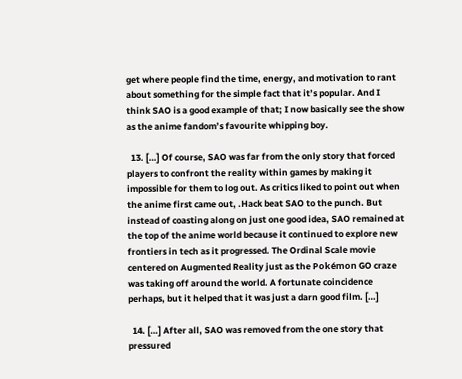get where people find the time, energy, and motivation to rant about something for the simple fact that it’s popular. And I think SAO is a good example of that; I now basically see the show as the anime fandom’s favourite whipping boy.

  13. […] Of course, SAO was far from the only story that forced players to confront the reality within games by making it impossible for them to log out. As critics liked to point out when the anime first came out, .Hack beat SAO to the punch. But instead of coasting along on just one good idea, SAO remained at the top of the anime world because it continued to explore new frontiers in tech as it progressed. The Ordinal Scale movie centered on Augmented Reality just as the Pokémon GO craze was taking off around the world. A fortunate coincidence perhaps, but it helped that it was just a darn good film. […]

  14. […] After all, SAO was removed from the one story that pressured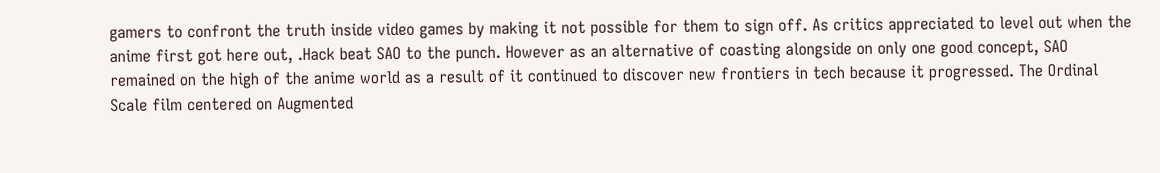gamers to confront the truth inside video games by making it not possible for them to sign off. As critics appreciated to level out when the anime first got here out, .Hack beat SAO to the punch. However as an alternative of coasting alongside on only one good concept, SAO remained on the high of the anime world as a result of it continued to discover new frontiers in tech because it progressed. The Ordinal Scale film centered on Augmented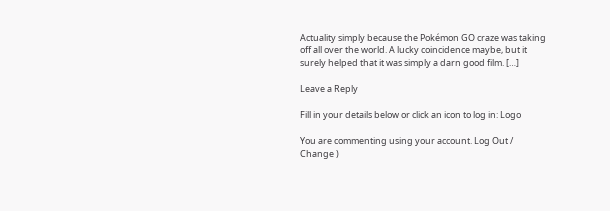Actuality simply because the Pokémon GO craze was taking off all over the world. A lucky coincidence maybe, but it surely helped that it was simply a darn good film. […]

Leave a Reply

Fill in your details below or click an icon to log in: Logo

You are commenting using your account. Log Out /  Change )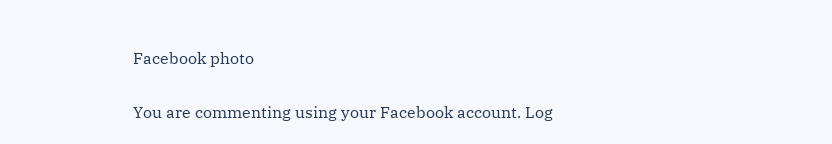Facebook photo

You are commenting using your Facebook account. Log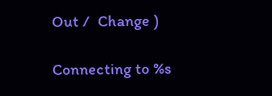Out /  Change )

Connecting to %s